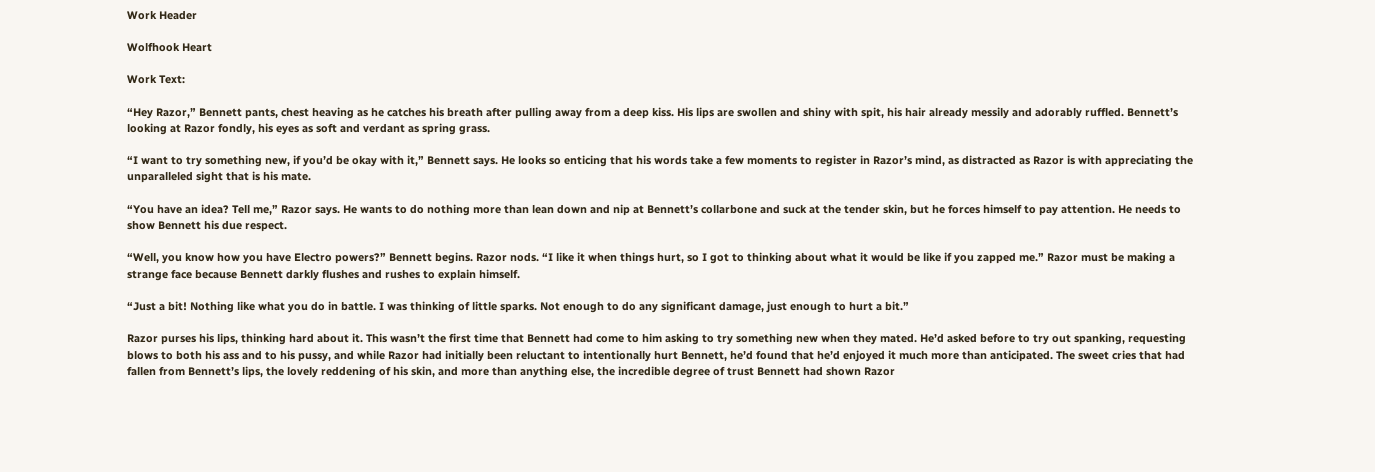Work Header

Wolfhook Heart

Work Text:

“Hey Razor,” Bennett pants, chest heaving as he catches his breath after pulling away from a deep kiss. His lips are swollen and shiny with spit, his hair already messily and adorably ruffled. Bennett’s looking at Razor fondly, his eyes as soft and verdant as spring grass.

“I want to try something new, if you’d be okay with it,” Bennett says. He looks so enticing that his words take a few moments to register in Razor’s mind, as distracted as Razor is with appreciating the unparalleled sight that is his mate.

“You have an idea? Tell me,” Razor says. He wants to do nothing more than lean down and nip at Bennett’s collarbone and suck at the tender skin, but he forces himself to pay attention. He needs to show Bennett his due respect.

“Well, you know how you have Electro powers?” Bennett begins. Razor nods. “I like it when things hurt, so I got to thinking about what it would be like if you zapped me.” Razor must be making a strange face because Bennett darkly flushes and rushes to explain himself.

“Just a bit! Nothing like what you do in battle. I was thinking of little sparks. Not enough to do any significant damage, just enough to hurt a bit.”

Razor purses his lips, thinking hard about it. This wasn’t the first time that Bennett had come to him asking to try something new when they mated. He’d asked before to try out spanking, requesting blows to both his ass and to his pussy, and while Razor had initially been reluctant to intentionally hurt Bennett, he’d found that he’d enjoyed it much more than anticipated. The sweet cries that had fallen from Bennett’s lips, the lovely reddening of his skin, and more than anything else, the incredible degree of trust Bennett had shown Razor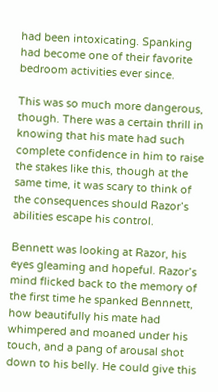had been intoxicating. Spanking had become one of their favorite bedroom activities ever since.

This was so much more dangerous, though. There was a certain thrill in knowing that his mate had such complete confidence in him to raise the stakes like this, though at the same time, it was scary to think of the consequences should Razor’s abilities escape his control.

Bennett was looking at Razor, his eyes gleaming and hopeful. Razor’s mind flicked back to the memory of the first time he spanked Bennnett, how beautifully his mate had whimpered and moaned under his touch, and a pang of arousal shot down to his belly. He could give this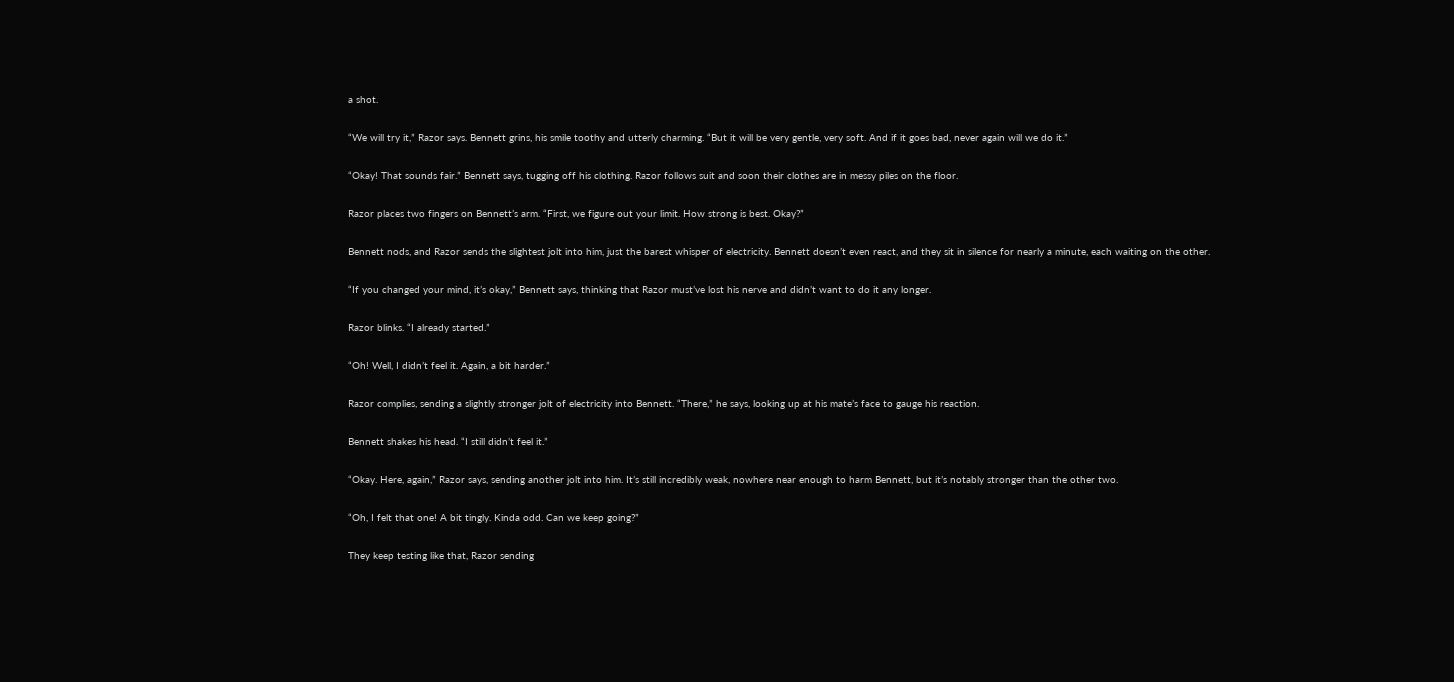a shot.

“We will try it,” Razor says. Bennett grins, his smile toothy and utterly charming. “But it will be very gentle, very soft. And if it goes bad, never again will we do it.”

“Okay! That sounds fair.” Bennett says, tugging off his clothing. Razor follows suit and soon their clothes are in messy piles on the floor.

Razor places two fingers on Bennett’s arm. “First, we figure out your limit. How strong is best. Okay?”

Bennett nods, and Razor sends the slightest jolt into him, just the barest whisper of electricity. Bennett doesn’t even react, and they sit in silence for nearly a minute, each waiting on the other.

“If you changed your mind, it’s okay,” Bennett says, thinking that Razor must’ve lost his nerve and didn’t want to do it any longer.

Razor blinks. “I already started.”

“Oh! Well, I didn’t feel it. Again, a bit harder.”

Razor complies, sending a slightly stronger jolt of electricity into Bennett. “There,” he says, looking up at his mate’s face to gauge his reaction.

Bennett shakes his head. “I still didn’t feel it.”

“Okay. Here, again,” Razor says, sending another jolt into him. It’s still incredibly weak, nowhere near enough to harm Bennett, but it’s notably stronger than the other two.

“Oh, I felt that one! A bit tingly. Kinda odd. Can we keep going?”

They keep testing like that, Razor sending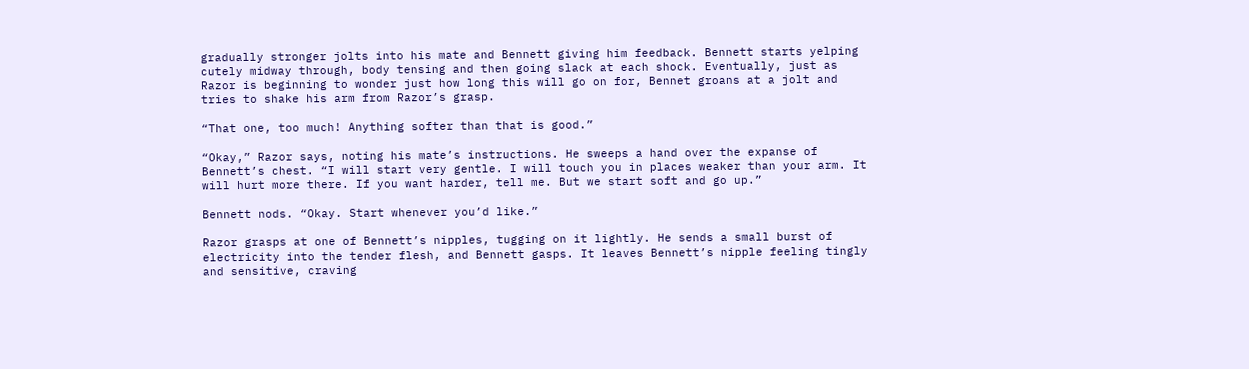gradually stronger jolts into his mate and Bennett giving him feedback. Bennett starts yelping cutely midway through, body tensing and then going slack at each shock. Eventually, just as Razor is beginning to wonder just how long this will go on for, Bennet groans at a jolt and tries to shake his arm from Razor’s grasp.

“That one, too much! Anything softer than that is good.”

“Okay,” Razor says, noting his mate’s instructions. He sweeps a hand over the expanse of Bennett’s chest. “I will start very gentle. I will touch you in places weaker than your arm. It will hurt more there. If you want harder, tell me. But we start soft and go up.”

Bennett nods. “Okay. Start whenever you’d like.”

Razor grasps at one of Bennett’s nipples, tugging on it lightly. He sends a small burst of electricity into the tender flesh, and Bennett gasps. It leaves Bennett’s nipple feeling tingly and sensitive, craving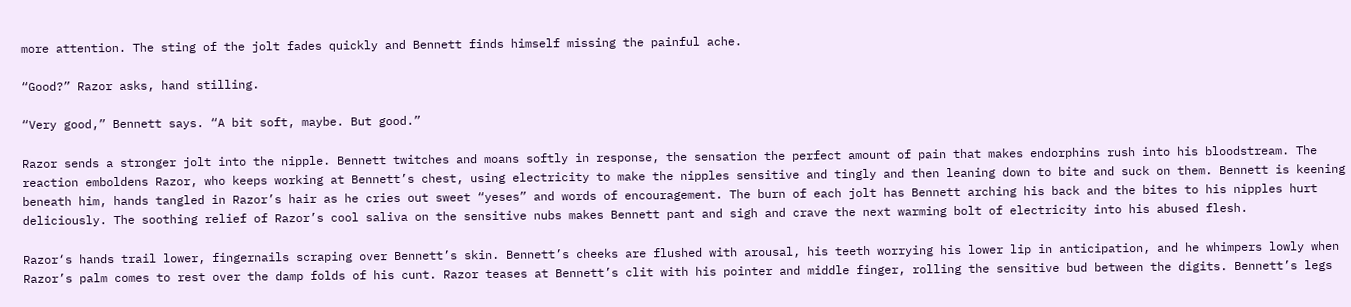more attention. The sting of the jolt fades quickly and Bennett finds himself missing the painful ache.

“Good?” Razor asks, hand stilling.

“Very good,” Bennett says. “A bit soft, maybe. But good.”

Razor sends a stronger jolt into the nipple. Bennett twitches and moans softly in response, the sensation the perfect amount of pain that makes endorphins rush into his bloodstream. The reaction emboldens Razor, who keeps working at Bennett’s chest, using electricity to make the nipples sensitive and tingly and then leaning down to bite and suck on them. Bennett is keening beneath him, hands tangled in Razor’s hair as he cries out sweet “yeses” and words of encouragement. The burn of each jolt has Bennett arching his back and the bites to his nipples hurt deliciously. The soothing relief of Razor’s cool saliva on the sensitive nubs makes Bennett pant and sigh and crave the next warming bolt of electricity into his abused flesh.

Razor‘s hands trail lower, fingernails scraping over Bennett’s skin. Bennett’s cheeks are flushed with arousal, his teeth worrying his lower lip in anticipation, and he whimpers lowly when Razor’s palm comes to rest over the damp folds of his cunt. Razor teases at Bennett’s clit with his pointer and middle finger, rolling the sensitive bud between the digits. Bennett’s legs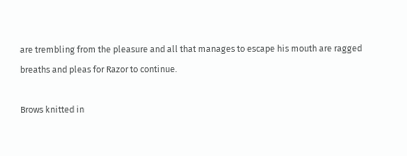are trembling from the pleasure and all that manages to escape his mouth are ragged breaths and pleas for Razor to continue.

Brows knitted in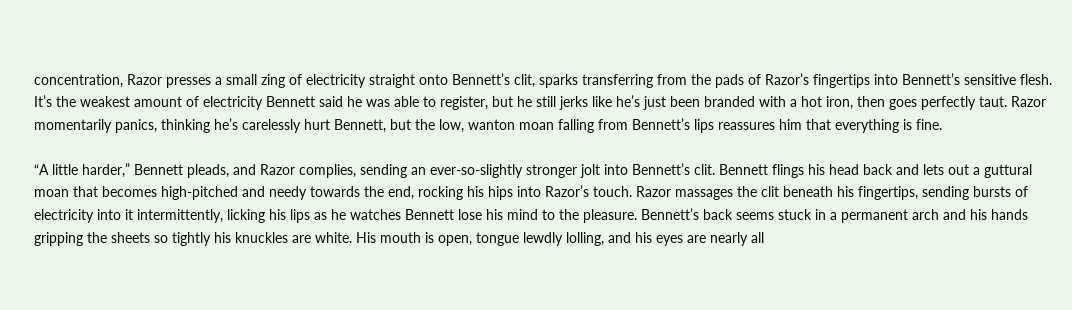concentration, Razor presses a small zing of electricity straight onto Bennett’s clit, sparks transferring from the pads of Razor’s fingertips into Bennett’s sensitive flesh. It’s the weakest amount of electricity Bennett said he was able to register, but he still jerks like he’s just been branded with a hot iron, then goes perfectly taut. Razor momentarily panics, thinking he’s carelessly hurt Bennett, but the low, wanton moan falling from Bennett’s lips reassures him that everything is fine.

“A little harder,” Bennett pleads, and Razor complies, sending an ever-so-slightly stronger jolt into Bennett’s clit. Bennett flings his head back and lets out a guttural moan that becomes high-pitched and needy towards the end, rocking his hips into Razor’s touch. Razor massages the clit beneath his fingertips, sending bursts of electricity into it intermittently, licking his lips as he watches Bennett lose his mind to the pleasure. Bennett’s back seems stuck in a permanent arch and his hands gripping the sheets so tightly his knuckles are white. His mouth is open, tongue lewdly lolling, and his eyes are nearly all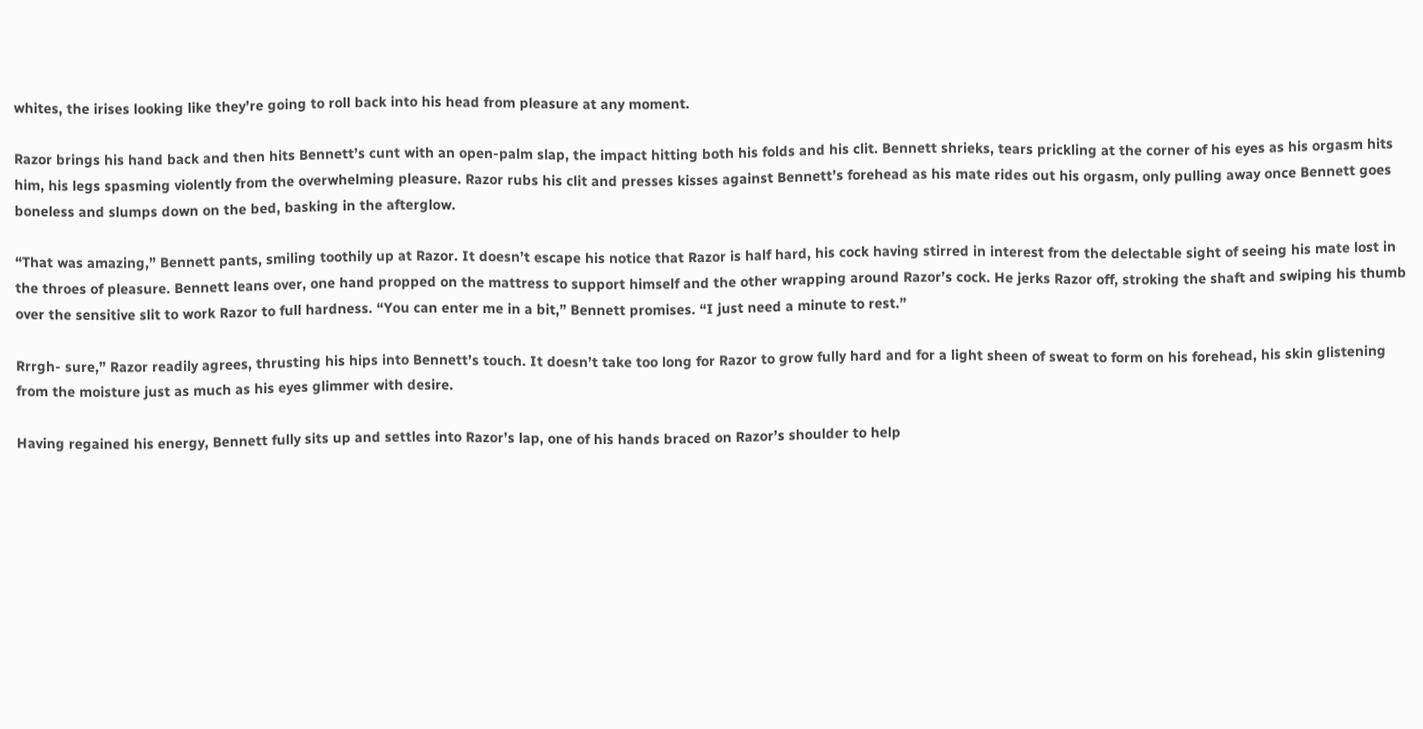whites, the irises looking like they’re going to roll back into his head from pleasure at any moment.

Razor brings his hand back and then hits Bennett’s cunt with an open-palm slap, the impact hitting both his folds and his clit. Bennett shrieks, tears prickling at the corner of his eyes as his orgasm hits him, his legs spasming violently from the overwhelming pleasure. Razor rubs his clit and presses kisses against Bennett’s forehead as his mate rides out his orgasm, only pulling away once Bennett goes boneless and slumps down on the bed, basking in the afterglow.

“That was amazing,” Bennett pants, smiling toothily up at Razor. It doesn’t escape his notice that Razor is half hard, his cock having stirred in interest from the delectable sight of seeing his mate lost in the throes of pleasure. Bennett leans over, one hand propped on the mattress to support himself and the other wrapping around Razor’s cock. He jerks Razor off, stroking the shaft and swiping his thumb over the sensitive slit to work Razor to full hardness. “You can enter me in a bit,” Bennett promises. “I just need a minute to rest.”

Rrrgh- sure,” Razor readily agrees, thrusting his hips into Bennett’s touch. It doesn’t take too long for Razor to grow fully hard and for a light sheen of sweat to form on his forehead, his skin glistening from the moisture just as much as his eyes glimmer with desire.

Having regained his energy, Bennett fully sits up and settles into Razor’s lap, one of his hands braced on Razor’s shoulder to help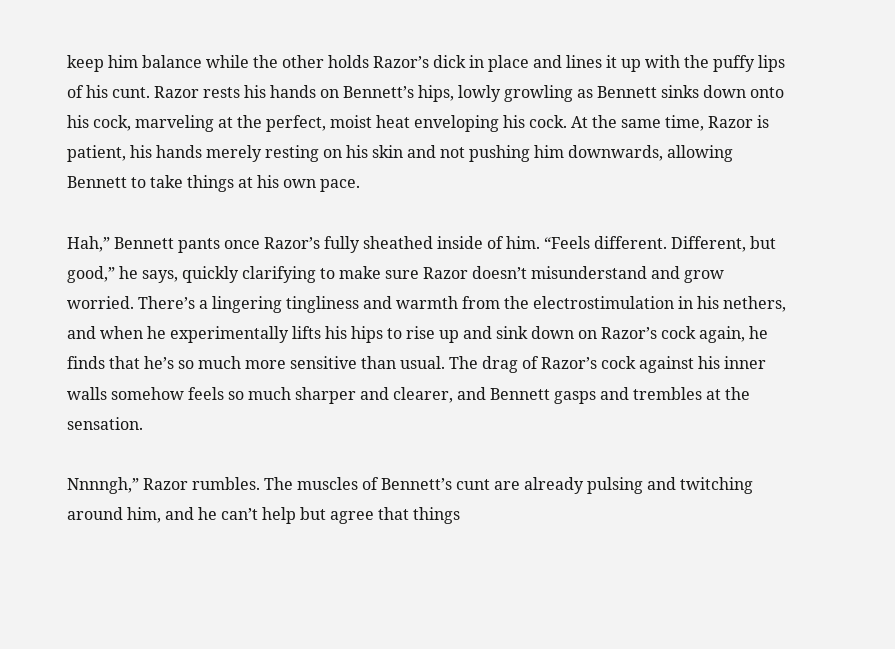keep him balance while the other holds Razor’s dick in place and lines it up with the puffy lips of his cunt. Razor rests his hands on Bennett’s hips, lowly growling as Bennett sinks down onto his cock, marveling at the perfect, moist heat enveloping his cock. At the same time, Razor is patient, his hands merely resting on his skin and not pushing him downwards, allowing Bennett to take things at his own pace.

Hah,” Bennett pants once Razor’s fully sheathed inside of him. “Feels different. Different, but good,” he says, quickly clarifying to make sure Razor doesn’t misunderstand and grow worried. There’s a lingering tingliness and warmth from the electrostimulation in his nethers, and when he experimentally lifts his hips to rise up and sink down on Razor’s cock again, he finds that he’s so much more sensitive than usual. The drag of Razor’s cock against his inner walls somehow feels so much sharper and clearer, and Bennett gasps and trembles at the sensation.

Nnnngh,” Razor rumbles. The muscles of Bennett’s cunt are already pulsing and twitching around him, and he can’t help but agree that things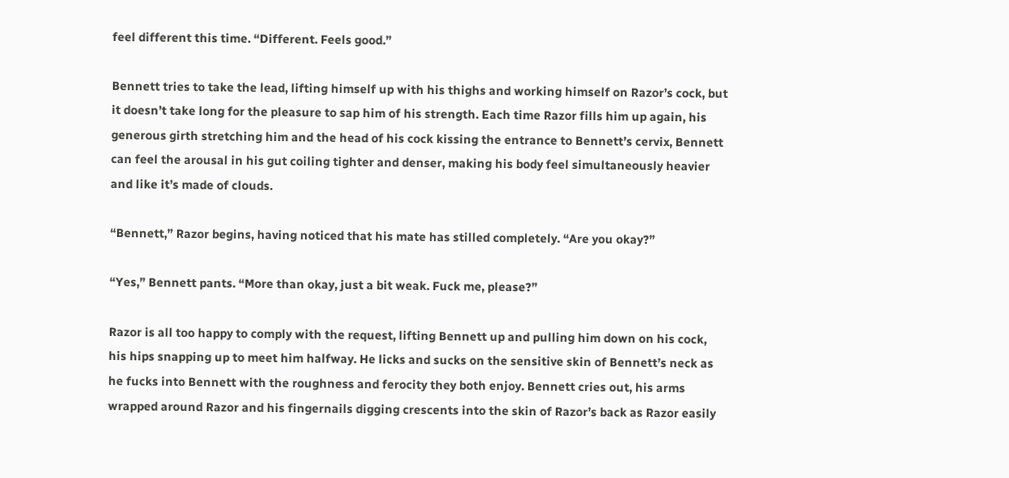feel different this time. “Different. Feels good.”

Bennett tries to take the lead, lifting himself up with his thighs and working himself on Razor’s cock, but it doesn’t take long for the pleasure to sap him of his strength. Each time Razor fills him up again, his generous girth stretching him and the head of his cock kissing the entrance to Bennett’s cervix, Bennett can feel the arousal in his gut coiling tighter and denser, making his body feel simultaneously heavier and like it’s made of clouds.

“Bennett,” Razor begins, having noticed that his mate has stilled completely. “Are you okay?”

“Yes,” Bennett pants. “More than okay, just a bit weak. Fuck me, please?”

Razor is all too happy to comply with the request, lifting Bennett up and pulling him down on his cock, his hips snapping up to meet him halfway. He licks and sucks on the sensitive skin of Bennett’s neck as he fucks into Bennett with the roughness and ferocity they both enjoy. Bennett cries out, his arms wrapped around Razor and his fingernails digging crescents into the skin of Razor’s back as Razor easily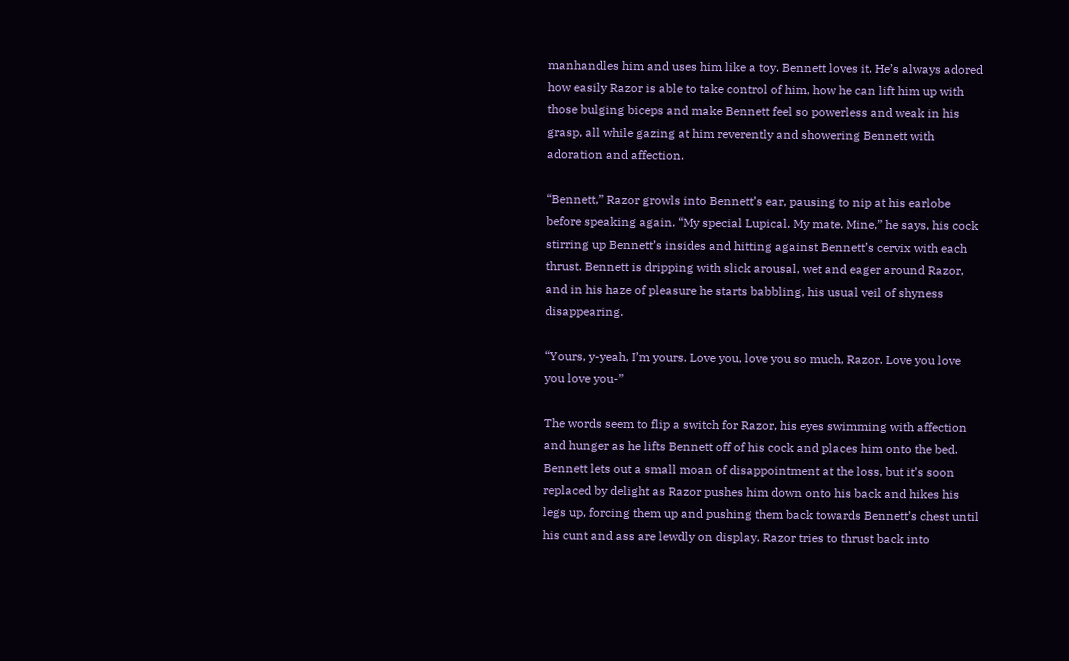manhandles him and uses him like a toy. Bennett loves it. He’s always adored how easily Razor is able to take control of him, how he can lift him up with those bulging biceps and make Bennett feel so powerless and weak in his grasp, all while gazing at him reverently and showering Bennett with adoration and affection.

“Bennett,” Razor growls into Bennett’s ear, pausing to nip at his earlobe before speaking again. “My special Lupical. My mate. Mine,” he says, his cock stirring up Bennett’s insides and hitting against Bennett’s cervix with each thrust. Bennett is dripping with slick arousal, wet and eager around Razor, and in his haze of pleasure he starts babbling, his usual veil of shyness disappearing.

“Yours, y-yeah, I’m yours. Love you, love you so much, Razor. Love you love you love you-”

The words seem to flip a switch for Razor, his eyes swimming with affection and hunger as he lifts Bennett off of his cock and places him onto the bed. Bennett lets out a small moan of disappointment at the loss, but it’s soon replaced by delight as Razor pushes him down onto his back and hikes his legs up, forcing them up and pushing them back towards Bennett’s chest until his cunt and ass are lewdly on display. Razor tries to thrust back into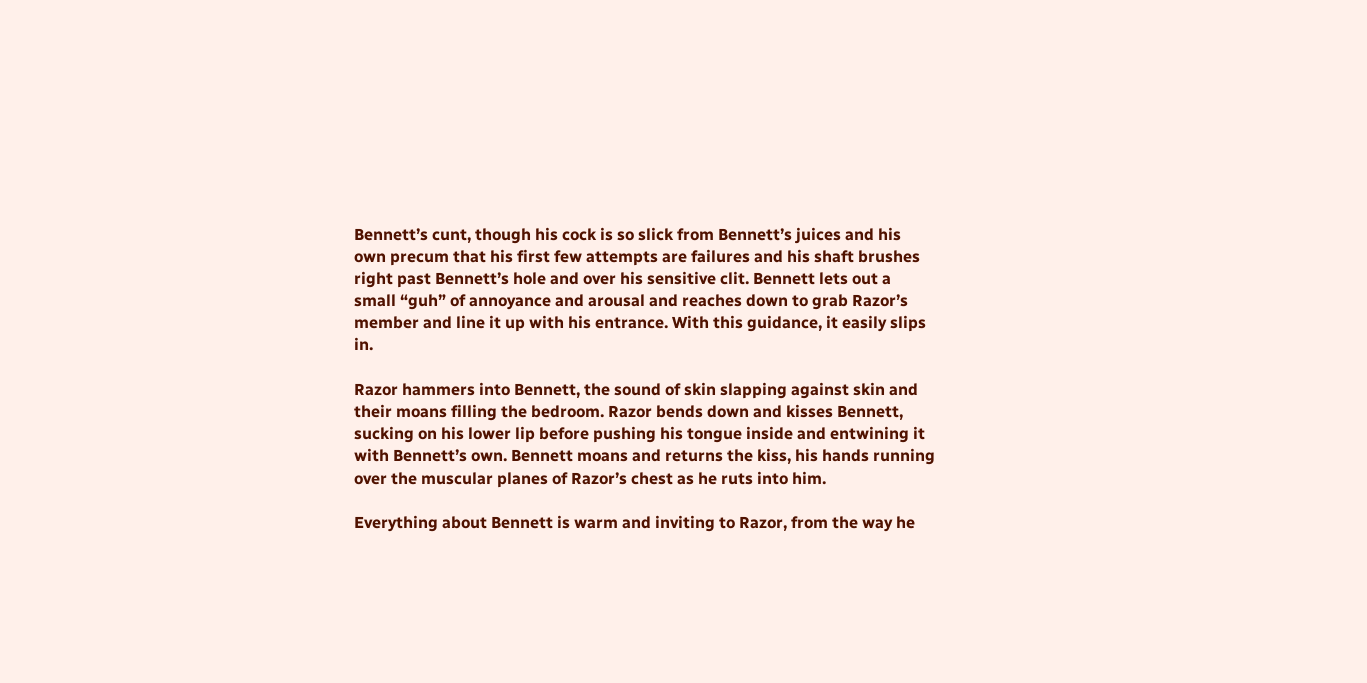Bennett’s cunt, though his cock is so slick from Bennett’s juices and his own precum that his first few attempts are failures and his shaft brushes right past Bennett’s hole and over his sensitive clit. Bennett lets out a small “guh” of annoyance and arousal and reaches down to grab Razor’s member and line it up with his entrance. With this guidance, it easily slips in.

Razor hammers into Bennett, the sound of skin slapping against skin and their moans filling the bedroom. Razor bends down and kisses Bennett, sucking on his lower lip before pushing his tongue inside and entwining it with Bennett’s own. Bennett moans and returns the kiss, his hands running over the muscular planes of Razor’s chest as he ruts into him.

Everything about Bennett is warm and inviting to Razor, from the way he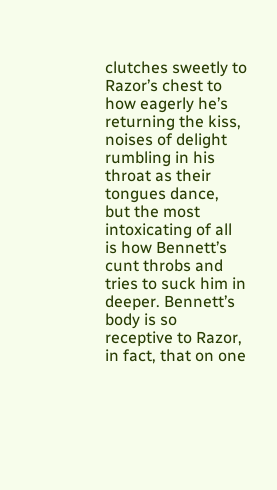clutches sweetly to Razor’s chest to how eagerly he’s returning the kiss, noises of delight rumbling in his throat as their tongues dance, but the most intoxicating of all is how Bennett’s cunt throbs and tries to suck him in deeper. Bennett’s body is so receptive to Razor, in fact, that on one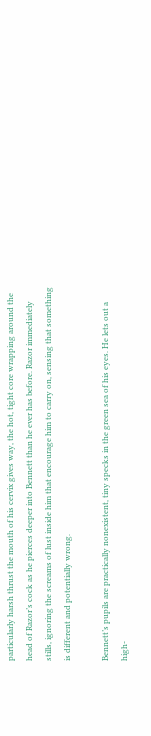particularly harsh thrust the mouth of his cervix gives way, the hot, tight core wrapping around the head of Razor’s cock as he pierces deeper into Bennett than he ever has before. Razor immediately stills, ignoring the screams of lust inside him that encourage him to carry on, sensing that something is different and potentially wrong.

Bennett’s pupils are practically nonexistent, tiny specks in the green sea of his eyes. He lets out a high-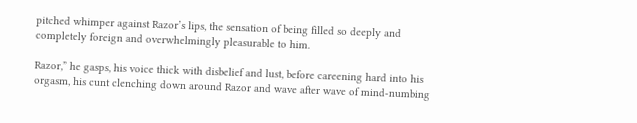pitched whimper against Razor’s lips, the sensation of being filled so deeply and completely foreign and overwhelmingly pleasurable to him.

Razor,” he gasps, his voice thick with disbelief and lust, before careening hard into his orgasm, his cunt clenching down around Razor and wave after wave of mind-numbing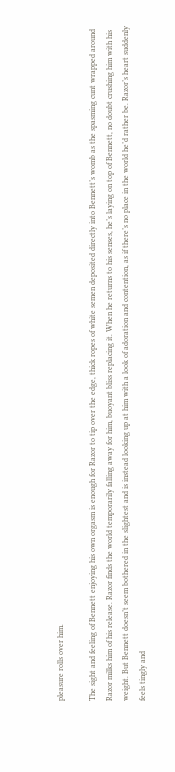pleasure rolls over him.

The sight and feeling of Bennett enjoying his own orgasm is enough for Razor to tip over the edge, thick ropes of white semen deposited directly into Bennett’s womb as the spasming cunt wrapped around Razor milks him of his release. Razor finds the world temporarily falling away for him, buoyant bliss replacing it. When he returns to his senses, he’s laying on top of Bennett, no doubt crushing him with his weight. But Bennett doesn’t seem bothered in the slightest and is instead looking up at him with a look of adoration and contention, as if there’s no place in the world he’d rather be. Razor’s heart suddenly feels tingly and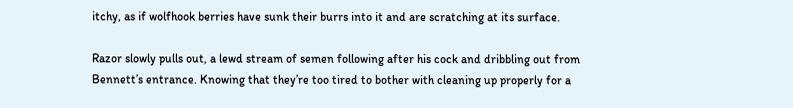itchy, as if wolfhook berries have sunk their burrs into it and are scratching at its surface.

Razor slowly pulls out, a lewd stream of semen following after his cock and dribbling out from Bennett’s entrance. Knowing that they’re too tired to bother with cleaning up properly for a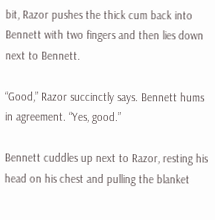bit, Razor pushes the thick cum back into Bennett with two fingers and then lies down next to Bennett.

“Good,” Razor succinctly says. Bennett hums in agreement. “Yes, good.”

Bennett cuddles up next to Razor, resting his head on his chest and pulling the blanket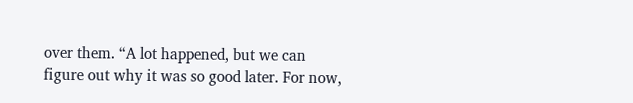over them. “A lot happened, but we can figure out why it was so good later. For now,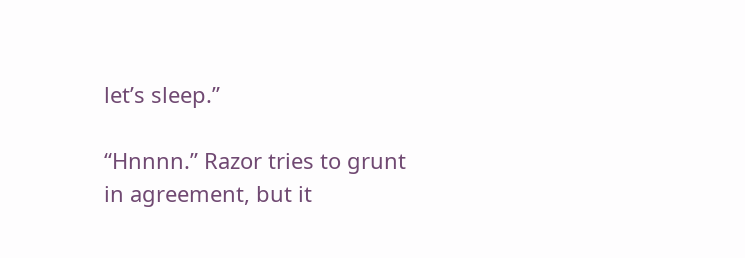let’s sleep.”

“Hnnnn.” Razor tries to grunt in agreement, but it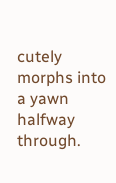cutely morphs into a yawn halfway through.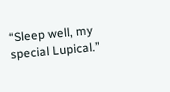“Sleep well, my special Lupical.”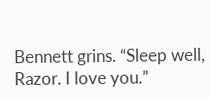Bennett grins. “Sleep well, Razor. I love you.”